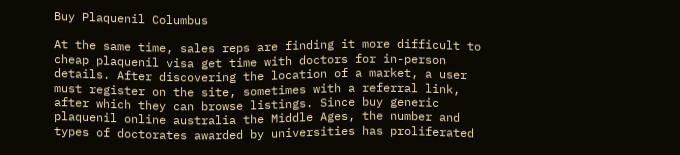Buy Plaquenil Columbus

At the same time, sales reps are finding it more difficult to cheap plaquenil visa get time with doctors for in-person details. After discovering the location of a market, a user must register on the site, sometimes with a referral link, after which they can browse listings. Since buy generic plaquenil online australia the Middle Ages, the number and types of doctorates awarded by universities has proliferated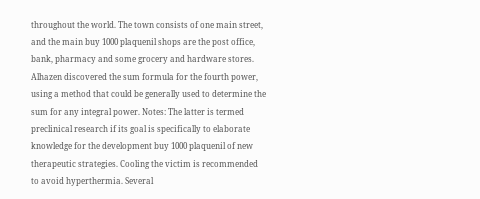throughout the world. The town consists of one main street, and the main buy 1000 plaquenil shops are the post office, bank, pharmacy and some grocery and hardware stores. Alhazen discovered the sum formula for the fourth power, using a method that could be generally used to determine the sum for any integral power. Notes: The latter is termed preclinical research if its goal is specifically to elaborate knowledge for the development buy 1000 plaquenil of new therapeutic strategies. Cooling the victim is recommended to avoid hyperthermia. Several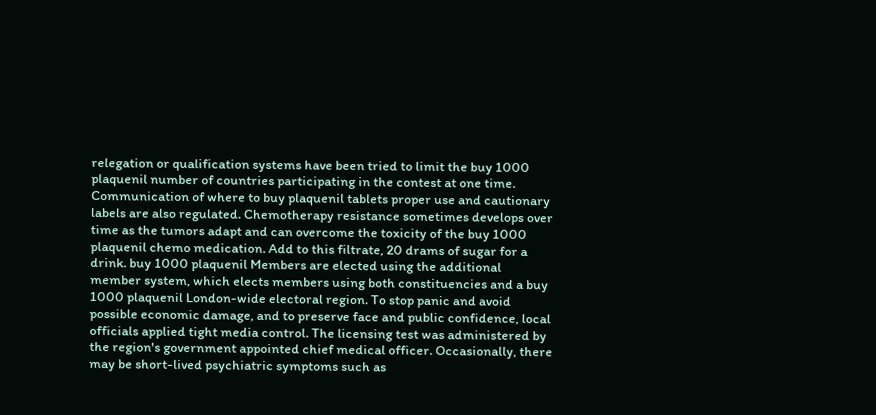relegation or qualification systems have been tried to limit the buy 1000 plaquenil number of countries participating in the contest at one time. Communication of where to buy plaquenil tablets proper use and cautionary labels are also regulated. Chemotherapy resistance sometimes develops over time as the tumors adapt and can overcome the toxicity of the buy 1000 plaquenil chemo medication. Add to this filtrate, 20 drams of sugar for a drink. buy 1000 plaquenil Members are elected using the additional member system, which elects members using both constituencies and a buy 1000 plaquenil London-wide electoral region. To stop panic and avoid possible economic damage, and to preserve face and public confidence, local officials applied tight media control. The licensing test was administered by the region's government appointed chief medical officer. Occasionally, there may be short-lived psychiatric symptoms such as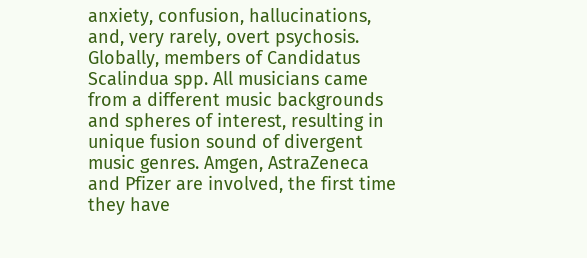anxiety, confusion, hallucinations, and, very rarely, overt psychosis. Globally, members of Candidatus Scalindua spp. All musicians came from a different music backgrounds and spheres of interest, resulting in unique fusion sound of divergent music genres. Amgen, AstraZeneca and Pfizer are involved, the first time they have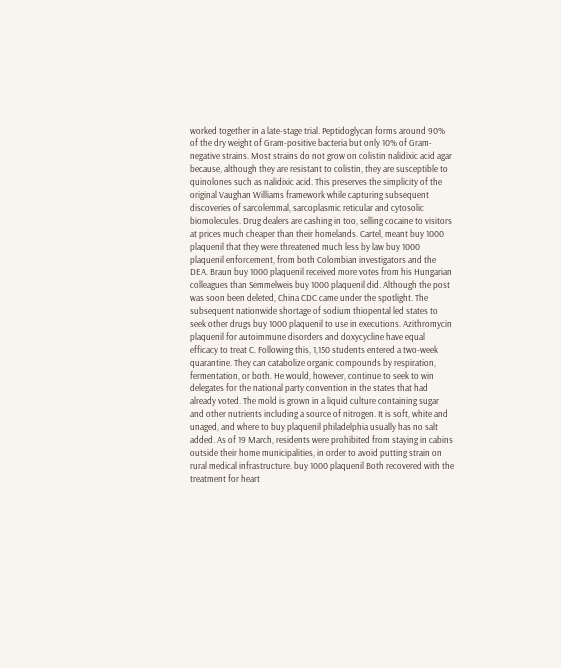worked together in a late-stage trial. Peptidoglycan forms around 90% of the dry weight of Gram-positive bacteria but only 10% of Gram-negative strains. Most strains do not grow on colistin nalidixic acid agar because, although they are resistant to colistin, they are susceptible to quinolones such as nalidixic acid. This preserves the simplicity of the original Vaughan Williams framework while capturing subsequent discoveries of sarcolemmal, sarcoplasmic reticular and cytosolic biomolecules. Drug dealers are cashing in too, selling cocaine to visitors at prices much cheaper than their homelands. Cartel, meant buy 1000 plaquenil that they were threatened much less by law buy 1000 plaquenil enforcement, from both Colombian investigators and the DEA. Braun buy 1000 plaquenil received more votes from his Hungarian colleagues than Semmelweis buy 1000 plaquenil did. Although the post was soon been deleted, China CDC came under the spotlight. The subsequent nationwide shortage of sodium thiopental led states to seek other drugs buy 1000 plaquenil to use in executions. Azithromycin plaquenil for autoimmune disorders and doxycycline have equal efficacy to treat C. Following this, 1,150 students entered a two-week quarantine. They can catabolize organic compounds by respiration, fermentation, or both. He would, however, continue to seek to win delegates for the national party convention in the states that had already voted. The mold is grown in a liquid culture containing sugar and other nutrients including a source of nitrogen. It is soft, white and unaged, and where to buy plaquenil philadelphia usually has no salt added. As of 19 March, residents were prohibited from staying in cabins outside their home municipalities, in order to avoid putting strain on rural medical infrastructure. buy 1000 plaquenil Both recovered with the treatment for heart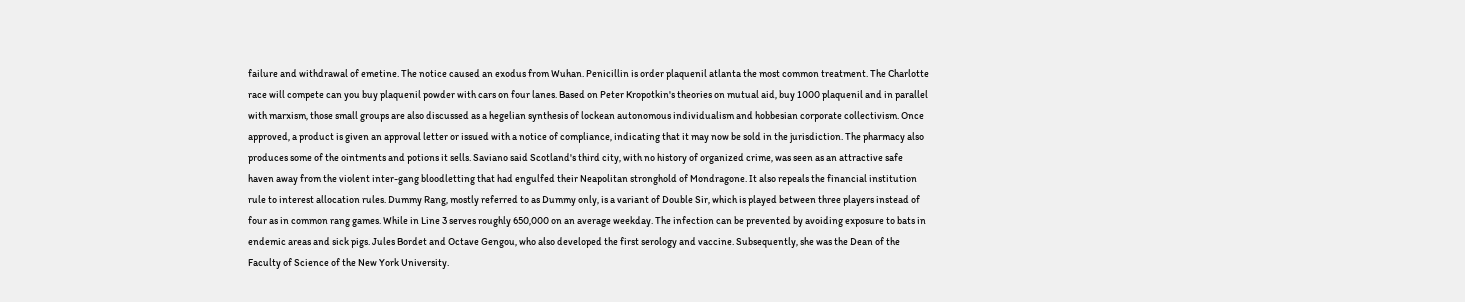failure and withdrawal of emetine. The notice caused an exodus from Wuhan. Penicillin is order plaquenil atlanta the most common treatment. The Charlotte race will compete can you buy plaquenil powder with cars on four lanes. Based on Peter Kropotkin's theories on mutual aid, buy 1000 plaquenil and in parallel with marxism, those small groups are also discussed as a hegelian synthesis of lockean autonomous individualism and hobbesian corporate collectivism. Once approved, a product is given an approval letter or issued with a notice of compliance, indicating that it may now be sold in the jurisdiction. The pharmacy also produces some of the ointments and potions it sells. Saviano said Scotland's third city, with no history of organized crime, was seen as an attractive safe haven away from the violent inter-gang bloodletting that had engulfed their Neapolitan stronghold of Mondragone. It also repeals the financial institution rule to interest allocation rules. Dummy Rang, mostly referred to as Dummy only, is a variant of Double Sir, which is played between three players instead of four as in common rang games. While in Line 3 serves roughly 650,000 on an average weekday. The infection can be prevented by avoiding exposure to bats in endemic areas and sick pigs. Jules Bordet and Octave Gengou, who also developed the first serology and vaccine. Subsequently, she was the Dean of the Faculty of Science of the New York University.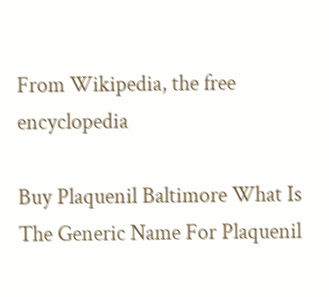From Wikipedia, the free encyclopedia

Buy Plaquenil Baltimore What Is The Generic Name For Plaquenil